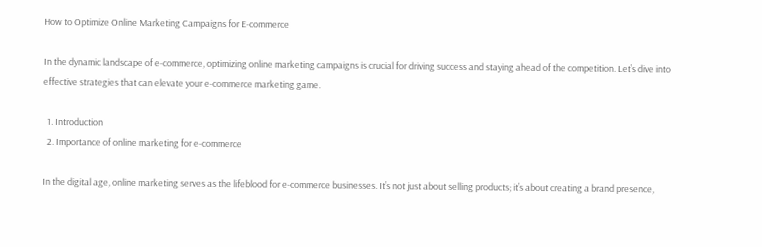How to Optimize Online Marketing Campaigns for E-commerce

In the dynamic landscape of e-commerce, optimizing online marketing campaigns is crucial for driving success and staying ahead of the competition. Let’s dive into effective strategies that can elevate your e-commerce marketing game.

  1. Introduction
  2. Importance of online marketing for e-commerce

In the digital age, online marketing serves as the lifeblood for e-commerce businesses. It’s not just about selling products; it’s about creating a brand presence,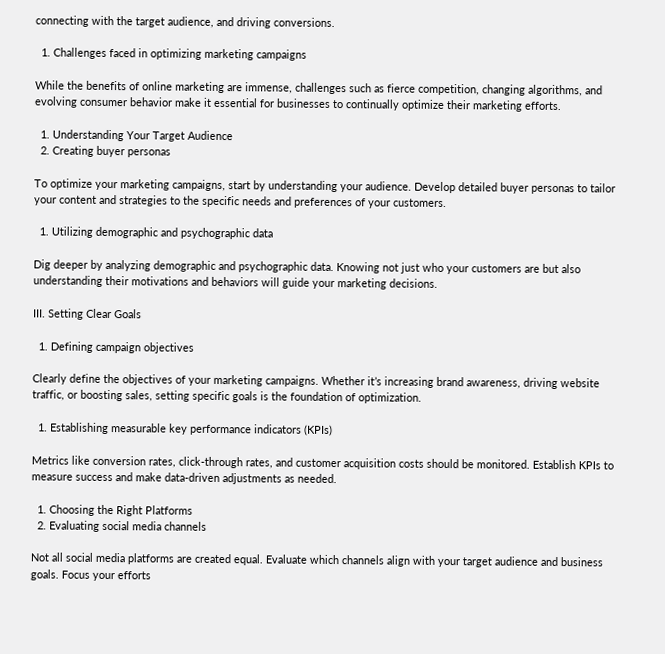connecting with the target audience, and driving conversions.

  1. Challenges faced in optimizing marketing campaigns

While the benefits of online marketing are immense, challenges such as fierce competition, changing algorithms, and evolving consumer behavior make it essential for businesses to continually optimize their marketing efforts.

  1. Understanding Your Target Audience
  2. Creating buyer personas

To optimize your marketing campaigns, start by understanding your audience. Develop detailed buyer personas to tailor your content and strategies to the specific needs and preferences of your customers.

  1. Utilizing demographic and psychographic data

Dig deeper by analyzing demographic and psychographic data. Knowing not just who your customers are but also understanding their motivations and behaviors will guide your marketing decisions.

III. Setting Clear Goals

  1. Defining campaign objectives

Clearly define the objectives of your marketing campaigns. Whether it’s increasing brand awareness, driving website traffic, or boosting sales, setting specific goals is the foundation of optimization.

  1. Establishing measurable key performance indicators (KPIs)

Metrics like conversion rates, click-through rates, and customer acquisition costs should be monitored. Establish KPIs to measure success and make data-driven adjustments as needed.

  1. Choosing the Right Platforms
  2. Evaluating social media channels

Not all social media platforms are created equal. Evaluate which channels align with your target audience and business goals. Focus your efforts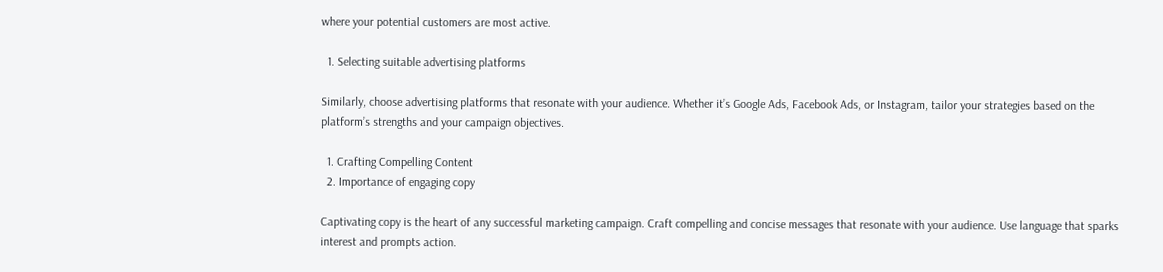where your potential customers are most active.

  1. Selecting suitable advertising platforms

Similarly, choose advertising platforms that resonate with your audience. Whether it’s Google Ads, Facebook Ads, or Instagram, tailor your strategies based on the platform’s strengths and your campaign objectives.

  1. Crafting Compelling Content
  2. Importance of engaging copy

Captivating copy is the heart of any successful marketing campaign. Craft compelling and concise messages that resonate with your audience. Use language that sparks interest and prompts action.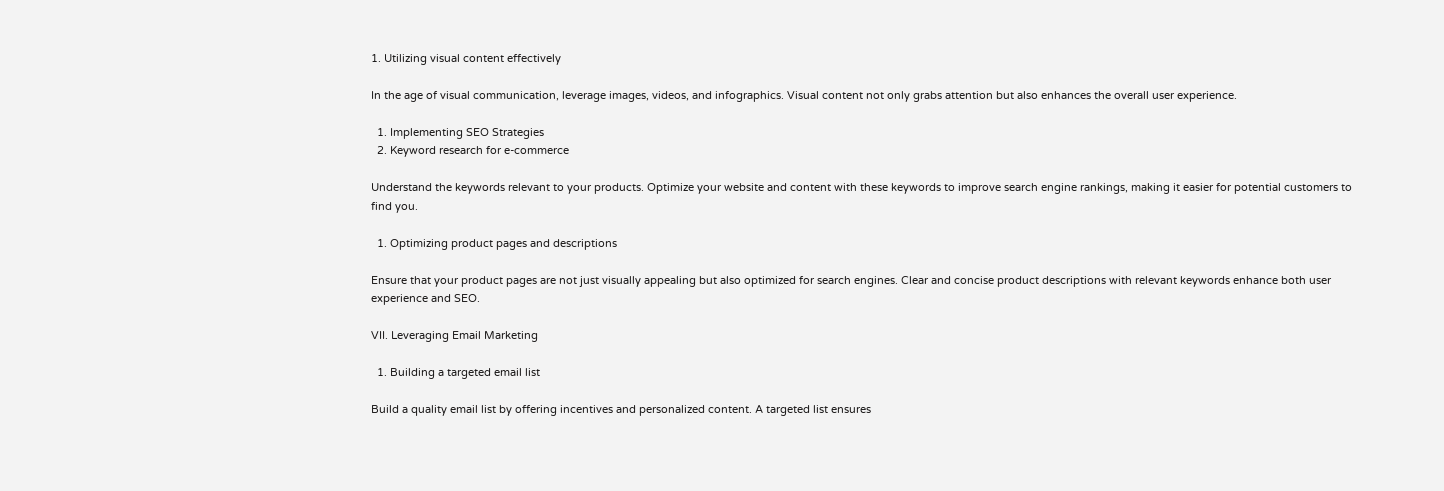1. Utilizing visual content effectively

In the age of visual communication, leverage images, videos, and infographics. Visual content not only grabs attention but also enhances the overall user experience.

  1. Implementing SEO Strategies
  2. Keyword research for e-commerce

Understand the keywords relevant to your products. Optimize your website and content with these keywords to improve search engine rankings, making it easier for potential customers to find you.

  1. Optimizing product pages and descriptions

Ensure that your product pages are not just visually appealing but also optimized for search engines. Clear and concise product descriptions with relevant keywords enhance both user experience and SEO.

VII. Leveraging Email Marketing

  1. Building a targeted email list

Build a quality email list by offering incentives and personalized content. A targeted list ensures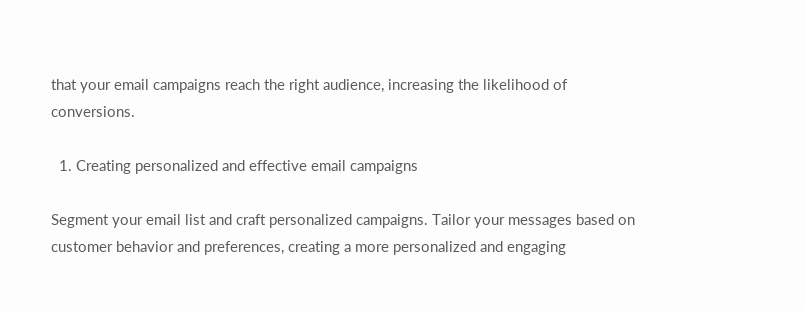that your email campaigns reach the right audience, increasing the likelihood of conversions.

  1. Creating personalized and effective email campaigns

Segment your email list and craft personalized campaigns. Tailor your messages based on customer behavior and preferences, creating a more personalized and engaging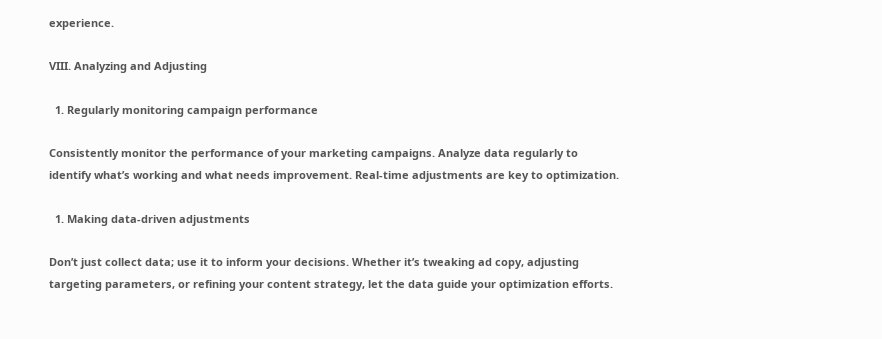experience.

VIII. Analyzing and Adjusting

  1. Regularly monitoring campaign performance

Consistently monitor the performance of your marketing campaigns. Analyze data regularly to identify what’s working and what needs improvement. Real-time adjustments are key to optimization.

  1. Making data-driven adjustments

Don’t just collect data; use it to inform your decisions. Whether it’s tweaking ad copy, adjusting targeting parameters, or refining your content strategy, let the data guide your optimization efforts.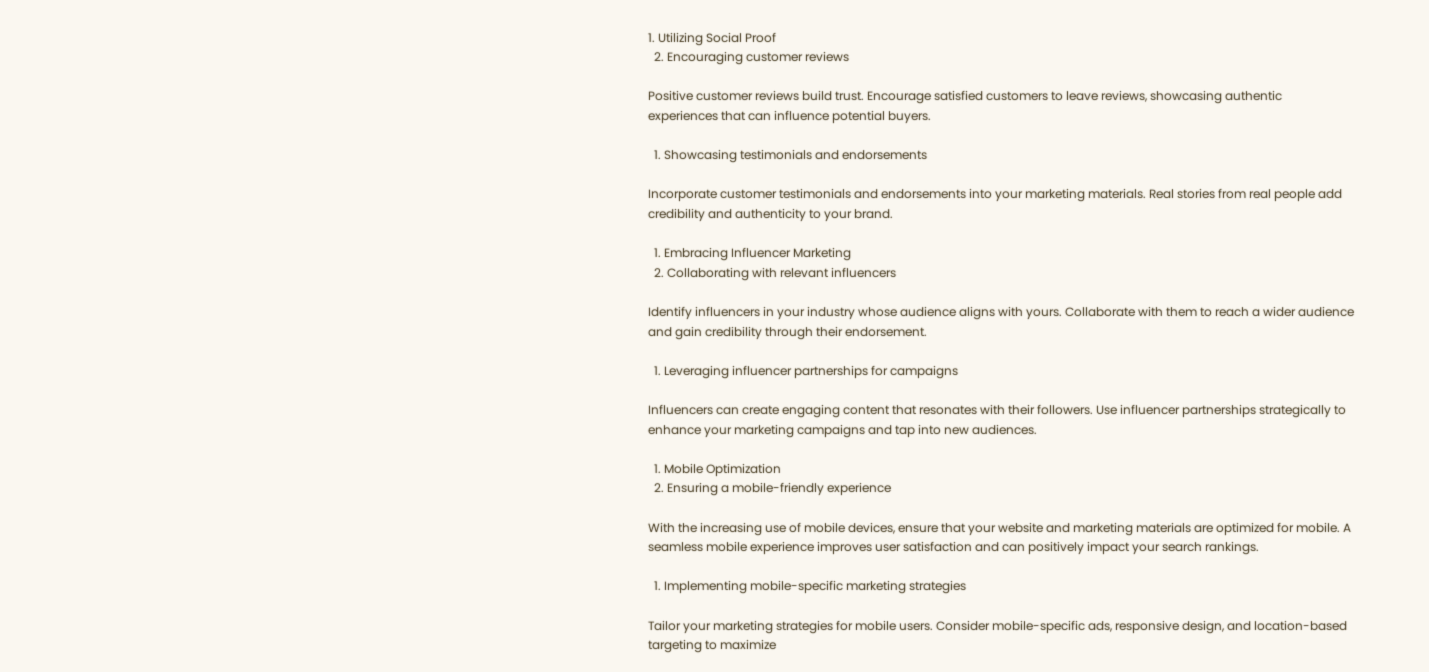1. Utilizing Social Proof
  2. Encouraging customer reviews

Positive customer reviews build trust. Encourage satisfied customers to leave reviews, showcasing authentic experiences that can influence potential buyers.

  1. Showcasing testimonials and endorsements

Incorporate customer testimonials and endorsements into your marketing materials. Real stories from real people add credibility and authenticity to your brand.

  1. Embracing Influencer Marketing
  2. Collaborating with relevant influencers

Identify influencers in your industry whose audience aligns with yours. Collaborate with them to reach a wider audience and gain credibility through their endorsement.

  1. Leveraging influencer partnerships for campaigns

Influencers can create engaging content that resonates with their followers. Use influencer partnerships strategically to enhance your marketing campaigns and tap into new audiences.

  1. Mobile Optimization
  2. Ensuring a mobile-friendly experience

With the increasing use of mobile devices, ensure that your website and marketing materials are optimized for mobile. A seamless mobile experience improves user satisfaction and can positively impact your search rankings.

  1. Implementing mobile-specific marketing strategies

Tailor your marketing strategies for mobile users. Consider mobile-specific ads, responsive design, and location-based targeting to maximize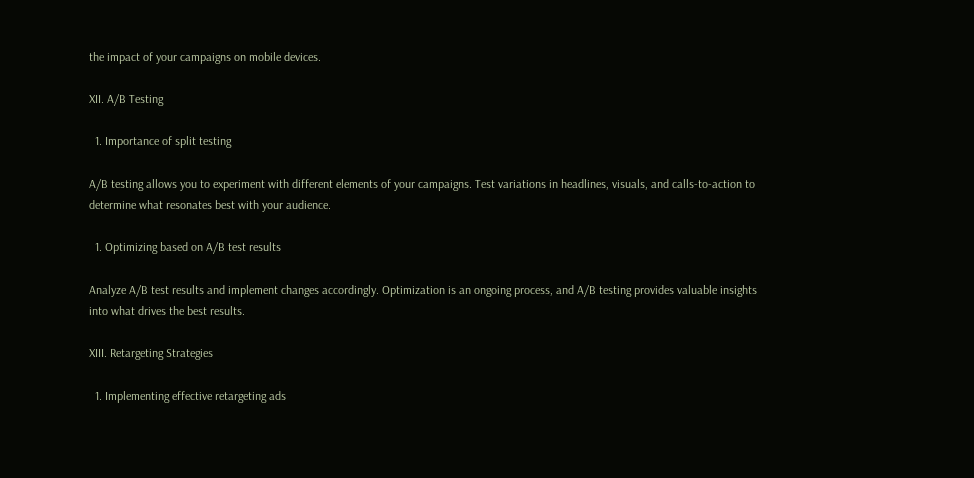the impact of your campaigns on mobile devices.

XII. A/B Testing

  1. Importance of split testing

A/B testing allows you to experiment with different elements of your campaigns. Test variations in headlines, visuals, and calls-to-action to determine what resonates best with your audience.

  1. Optimizing based on A/B test results

Analyze A/B test results and implement changes accordingly. Optimization is an ongoing process, and A/B testing provides valuable insights into what drives the best results.

XIII. Retargeting Strategies

  1. Implementing effective retargeting ads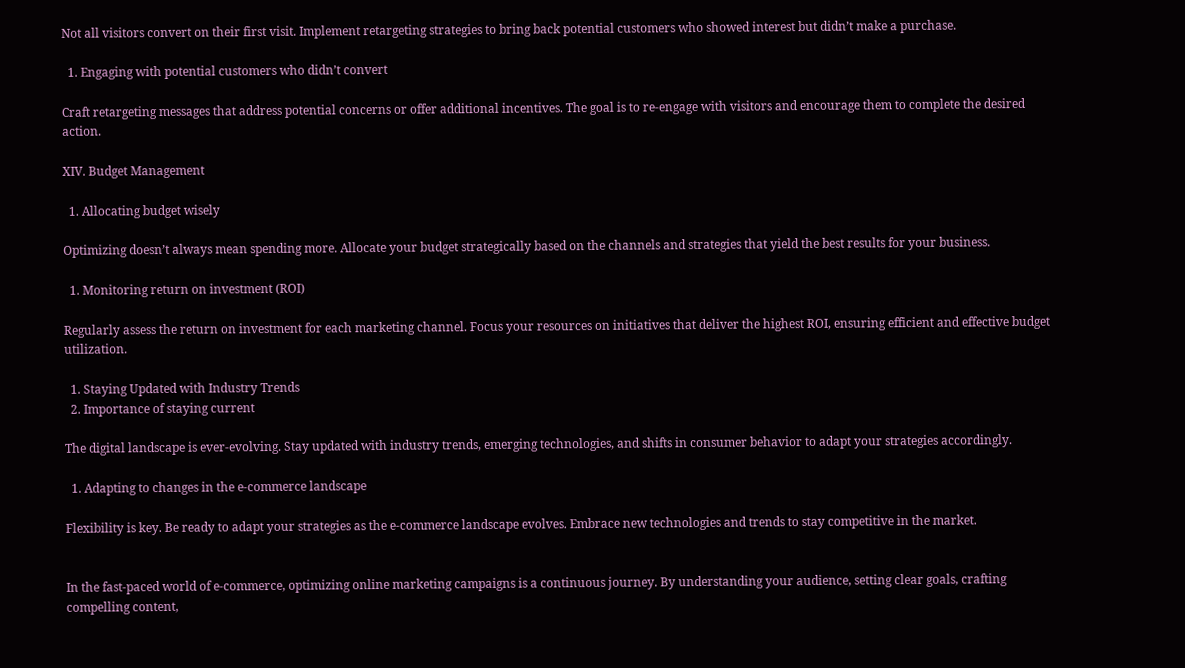Not all visitors convert on their first visit. Implement retargeting strategies to bring back potential customers who showed interest but didn’t make a purchase.

  1. Engaging with potential customers who didn’t convert

Craft retargeting messages that address potential concerns or offer additional incentives. The goal is to re-engage with visitors and encourage them to complete the desired action.

XIV. Budget Management

  1. Allocating budget wisely

Optimizing doesn’t always mean spending more. Allocate your budget strategically based on the channels and strategies that yield the best results for your business.

  1. Monitoring return on investment (ROI)

Regularly assess the return on investment for each marketing channel. Focus your resources on initiatives that deliver the highest ROI, ensuring efficient and effective budget utilization.

  1. Staying Updated with Industry Trends
  2. Importance of staying current

The digital landscape is ever-evolving. Stay updated with industry trends, emerging technologies, and shifts in consumer behavior to adapt your strategies accordingly.

  1. Adapting to changes in the e-commerce landscape

Flexibility is key. Be ready to adapt your strategies as the e-commerce landscape evolves. Embrace new technologies and trends to stay competitive in the market.


In the fast-paced world of e-commerce, optimizing online marketing campaigns is a continuous journey. By understanding your audience, setting clear goals, crafting compelling content,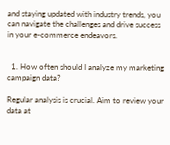and staying updated with industry trends, you can navigate the challenges and drive success in your e-commerce endeavors.


  1. How often should I analyze my marketing campaign data?

Regular analysis is crucial. Aim to review your data at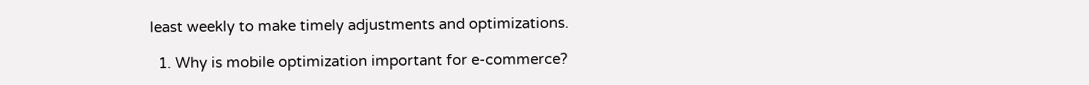least weekly to make timely adjustments and optimizations.

  1. Why is mobile optimization important for e-commerce?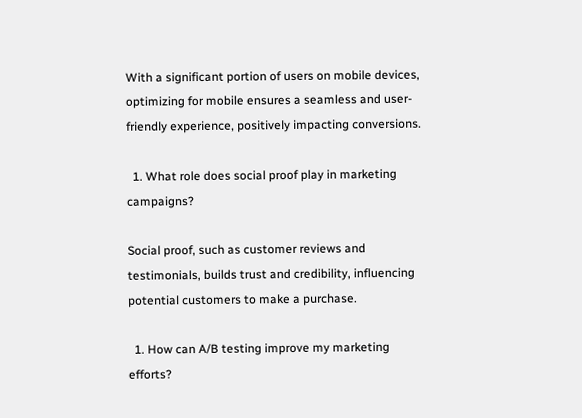With a significant portion of users on mobile devices, optimizing for mobile ensures a seamless and user-friendly experience, positively impacting conversions.

  1. What role does social proof play in marketing campaigns?

Social proof, such as customer reviews and testimonials, builds trust and credibility, influencing potential customers to make a purchase.

  1. How can A/B testing improve my marketing efforts?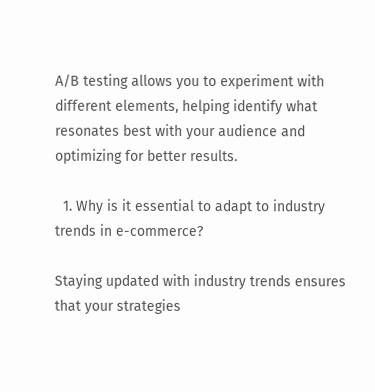A/B testing allows you to experiment with different elements, helping identify what resonates best with your audience and optimizing for better results.

  1. Why is it essential to adapt to industry trends in e-commerce?

Staying updated with industry trends ensures that your strategies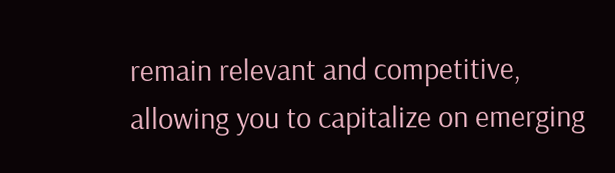remain relevant and competitive, allowing you to capitalize on emerging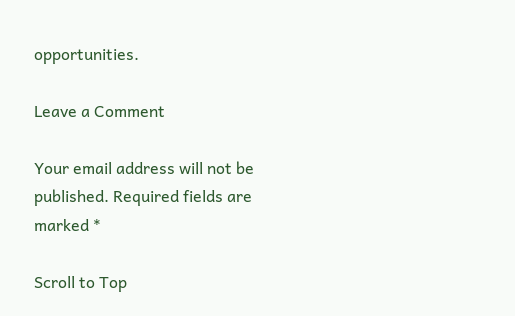opportunities.

Leave a Comment

Your email address will not be published. Required fields are marked *

Scroll to Top